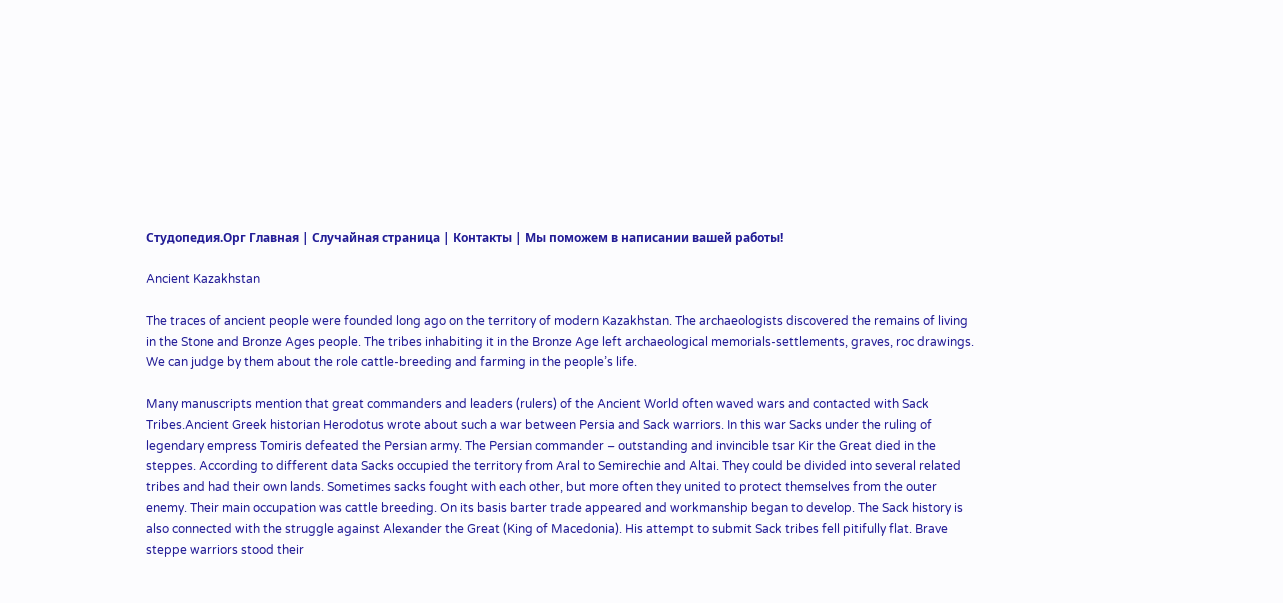Студопедия.Орг Главная | Случайная страница | Контакты | Мы поможем в написании вашей работы!

Ancient Kazakhstan

The traces of ancient people were founded long ago on the territory of modern Kazakhstan. The archaeologists discovered the remains of living in the Stone and Bronze Ages people. The tribes inhabiting it in the Bronze Age left archaeological memorials-settlements, graves, roc drawings. We can judge by them about the role cattle-breeding and farming in the people’s life.

Many manuscripts mention that great commanders and leaders (rulers) of the Ancient World often waved wars and contacted with Sack Tribes.Ancient Greek historian Herodotus wrote about such a war between Persia and Sack warriors. In this war Sacks under the ruling of legendary empress Tomiris defeated the Persian army. The Persian commander – outstanding and invincible tsar Kir the Great died in the steppes. According to different data Sacks occupied the territory from Aral to Semirechie and Altai. They could be divided into several related tribes and had their own lands. Sometimes sacks fought with each other, but more often they united to protect themselves from the outer enemy. Their main occupation was cattle breeding. On its basis barter trade appeared and workmanship began to develop. The Sack history is also connected with the struggle against Alexander the Great (King of Macedonia). His attempt to submit Sack tribes fell pitifully flat. Brave steppe warriors stood their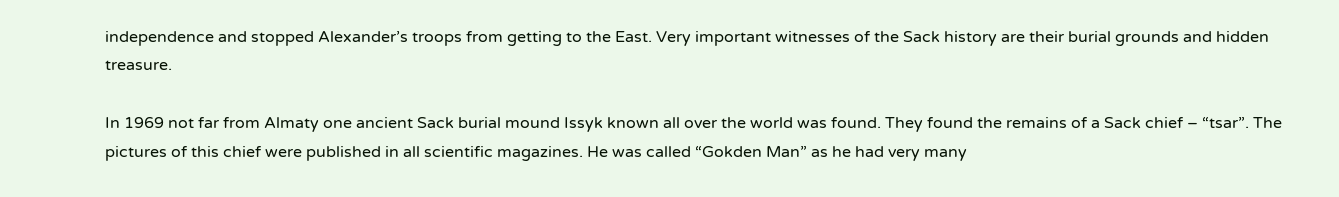independence and stopped Alexander’s troops from getting to the East. Very important witnesses of the Sack history are their burial grounds and hidden treasure.

In 1969 not far from Almaty one ancient Sack burial mound Issyk known all over the world was found. They found the remains of a Sack chief – “tsar”. The pictures of this chief were published in all scientific magazines. He was called “Gokden Man” as he had very many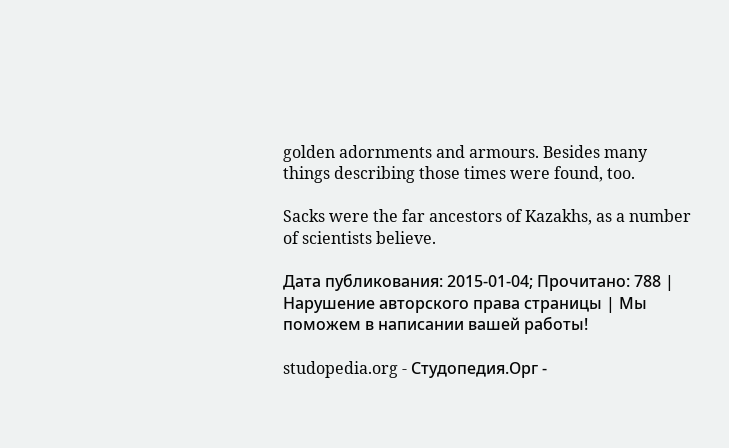golden adornments and armours. Besides many things describing those times were found, too.

Sacks were the far ancestors of Kazakhs, as a number of scientists believe.

Дата публикования: 2015-01-04; Прочитано: 788 | Нарушение авторского права страницы | Мы поможем в написании вашей работы!

studopedia.org - Студопедия.Орг -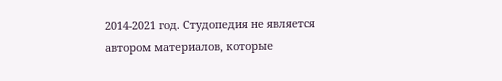2014-2021 год. Студопедия не является автором материалов, которые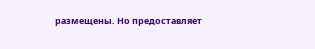размещены. Но предоставляет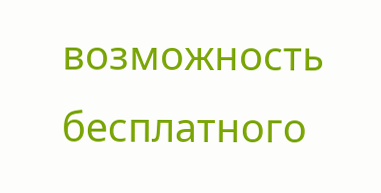возможность бесплатного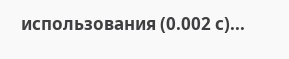использования (0.002 с)...